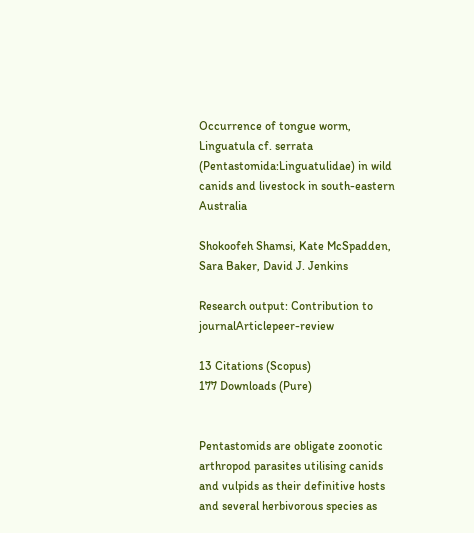Occurrence of tongue worm, Linguatula cf. serrata (Pentastomida:Linguatulidae) in wild canids and livestock in south-eastern Australia

Shokoofeh Shamsi, Kate McSpadden, Sara Baker, David J. Jenkins

Research output: Contribution to journalArticlepeer-review

13 Citations (Scopus)
177 Downloads (Pure)


Pentastomids are obligate zoonotic arthropod parasites utilising canids and vulpids as their definitive hosts and several herbivorous species as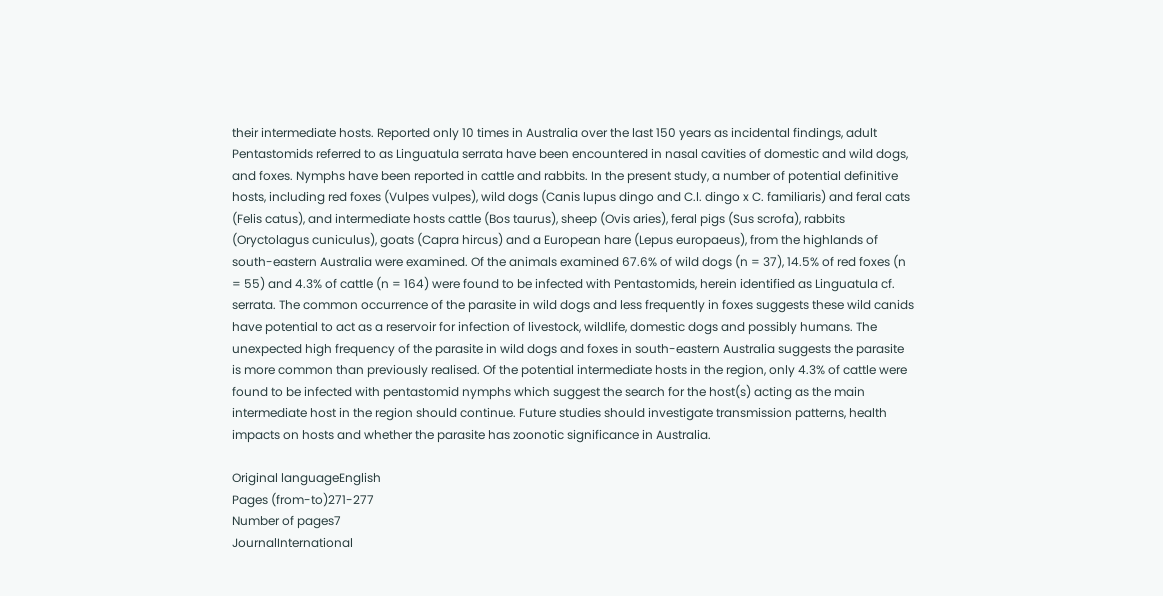their intermediate hosts. Reported only 10 times in Australia over the last 150 years as incidental findings, adult Pentastomids referred to as Linguatula serrata have been encountered in nasal cavities of domestic and wild dogs, and foxes. Nymphs have been reported in cattle and rabbits. In the present study, a number of potential definitive hosts, including red foxes (Vulpes vulpes), wild dogs (Canis lupus dingo and C.l. dingo x C. familiaris) and feral cats (Felis catus), and intermediate hosts cattle (Bos taurus), sheep (Ovis aries), feral pigs (Sus scrofa), rabbits (Oryctolagus cuniculus), goats (Capra hircus) and a European hare (Lepus europaeus), from the highlands of south-eastern Australia were examined. Of the animals examined 67.6% of wild dogs (n = 37), 14.5% of red foxes (n = 55) and 4.3% of cattle (n = 164) were found to be infected with Pentastomids, herein identified as Linguatula cf. serrata. The common occurrence of the parasite in wild dogs and less frequently in foxes suggests these wild canids have potential to act as a reservoir for infection of livestock, wildlife, domestic dogs and possibly humans. The unexpected high frequency of the parasite in wild dogs and foxes in south-eastern Australia suggests the parasite is more common than previously realised. Of the potential intermediate hosts in the region, only 4.3% of cattle were found to be infected with pentastomid nymphs which suggest the search for the host(s) acting as the main intermediate host in the region should continue. Future studies should investigate transmission patterns, health impacts on hosts and whether the parasite has zoonotic significance in Australia.

Original languageEnglish
Pages (from-to)271-277
Number of pages7
JournalInternational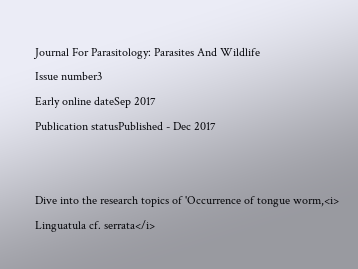Journal For Parasitology: Parasites And Wildlife
Issue number3
Early online dateSep 2017
Publication statusPublished - Dec 2017


Dive into the research topics of 'Occurrence of tongue worm,<i> Linguatula cf. serrata</i>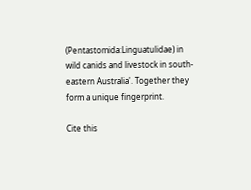(Pentastomida:Linguatulidae) in wild canids and livestock in south-eastern Australia'. Together they form a unique fingerprint.

Cite this